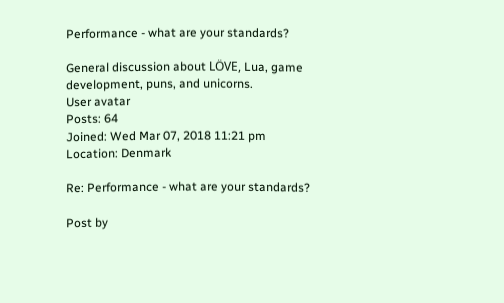Performance - what are your standards?

General discussion about LÖVE, Lua, game development, puns, and unicorns.
User avatar
Posts: 64
Joined: Wed Mar 07, 2018 11:21 pm
Location: Denmark

Re: Performance - what are your standards?

Post by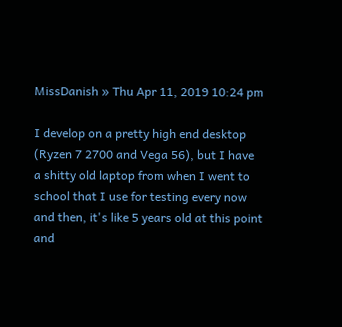MissDanish » Thu Apr 11, 2019 10:24 pm

I develop on a pretty high end desktop (Ryzen 7 2700 and Vega 56), but I have a shitty old laptop from when I went to school that I use for testing every now and then, it's like 5 years old at this point and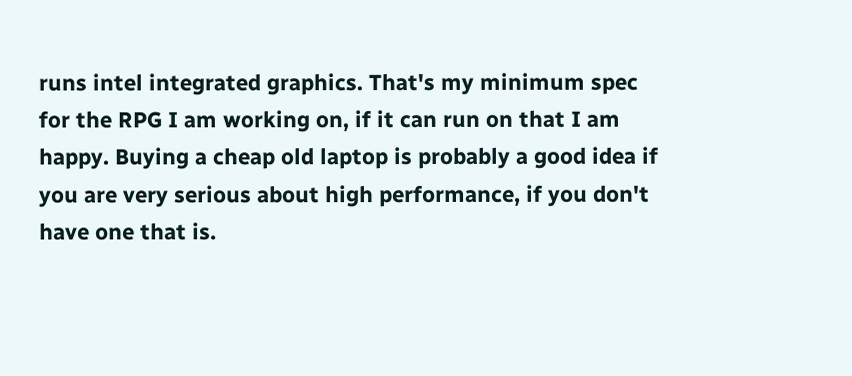runs intel integrated graphics. That's my minimum spec for the RPG I am working on, if it can run on that I am happy. Buying a cheap old laptop is probably a good idea if you are very serious about high performance, if you don't have one that is.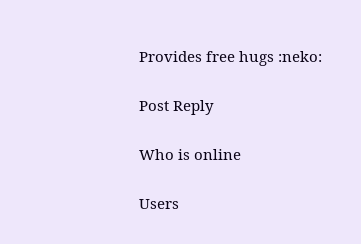Provides free hugs :neko:

Post Reply

Who is online

Users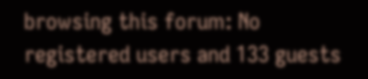browsing this forum: No registered users and 133 guests